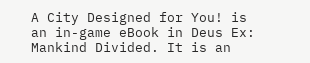A City Designed for You! is an in-game eBook in Deus Ex: Mankind Divided. It is an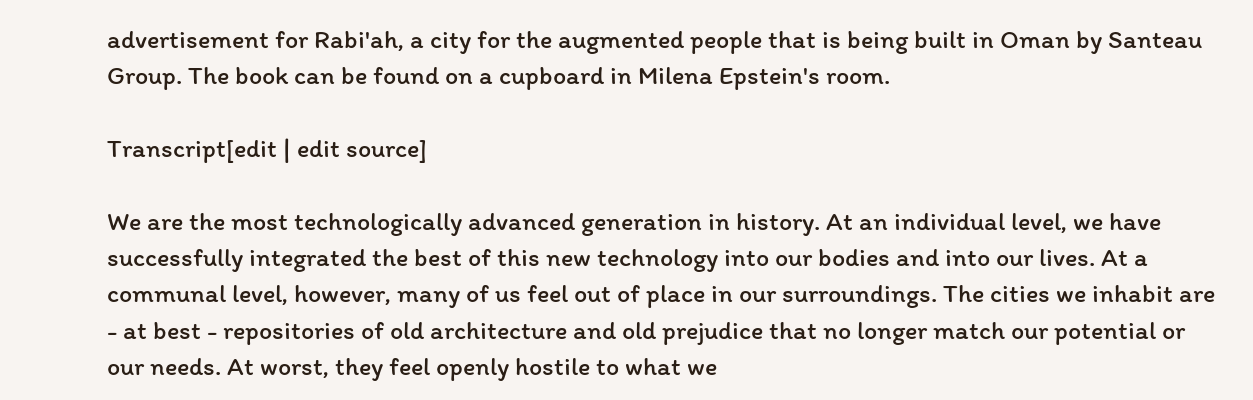advertisement for Rabi'ah, a city for the augmented people that is being built in Oman by Santeau Group. The book can be found on a cupboard in Milena Epstein's room.

Transcript[edit | edit source]

We are the most technologically advanced generation in history. At an individual level, we have successfully integrated the best of this new technology into our bodies and into our lives. At a communal level, however, many of us feel out of place in our surroundings. The cities we inhabit are - at best - repositories of old architecture and old prejudice that no longer match our potential or our needs. At worst, they feel openly hostile to what we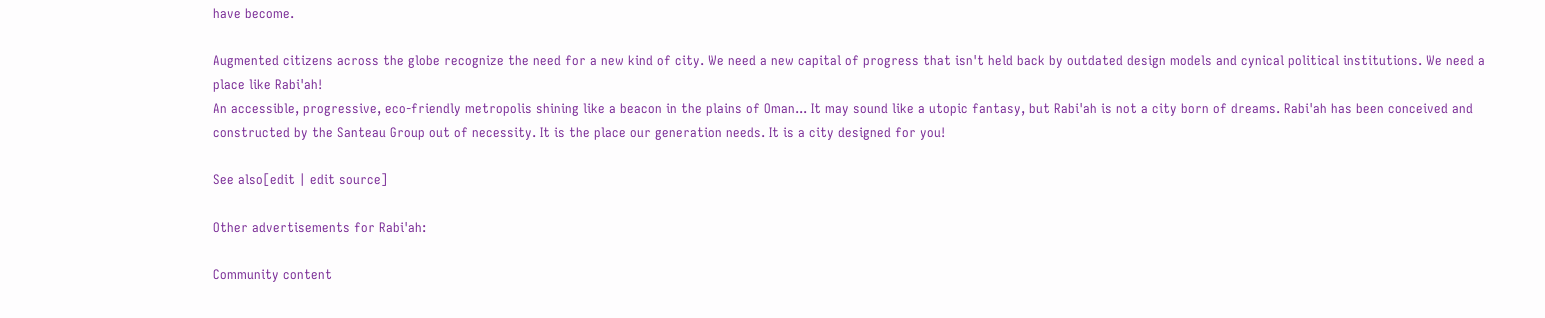have become.

Augmented citizens across the globe recognize the need for a new kind of city. We need a new capital of progress that isn't held back by outdated design models and cynical political institutions. We need a place like Rabi'ah!
An accessible, progressive, eco-friendly metropolis shining like a beacon in the plains of Oman... It may sound like a utopic fantasy, but Rabi'ah is not a city born of dreams. Rabi'ah has been conceived and constructed by the Santeau Group out of necessity. It is the place our generation needs. It is a city designed for you!

See also[edit | edit source]

Other advertisements for Rabi'ah:

Community content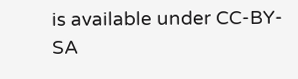is available under CC-BY-SA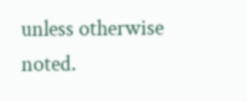unless otherwise noted.